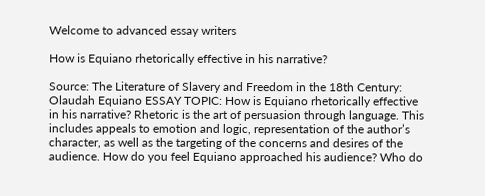Welcome to advanced essay writers

How is Equiano rhetorically effective in his narrative?

Source: The Literature of Slavery and Freedom in the 18th Century: Olaudah Equiano ESSAY TOPIC: How is Equiano rhetorically effective in his narrative? Rhetoric is the art of persuasion through language. This includes appeals to emotion and logic, representation of the author’s character, as well as the targeting of the concerns and desires of the audience. How do you feel Equiano approached his audience? Who do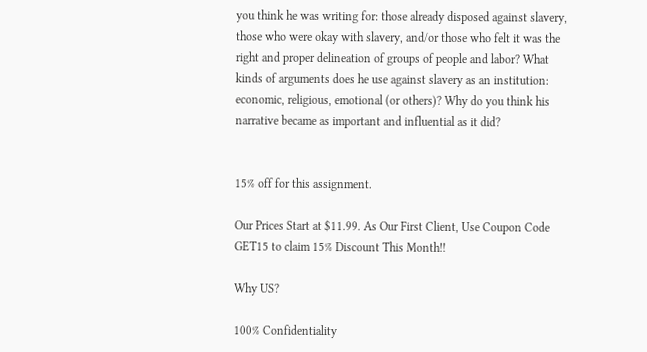you think he was writing for: those already disposed against slavery, those who were okay with slavery, and/or those who felt it was the right and proper delineation of groups of people and labor? What kinds of arguments does he use against slavery as an institution: economic, religious, emotional (or others)? Why do you think his narrative became as important and influential as it did?


15% off for this assignment.

Our Prices Start at $11.99. As Our First Client, Use Coupon Code GET15 to claim 15% Discount This Month!!

Why US?

100% Confidentiality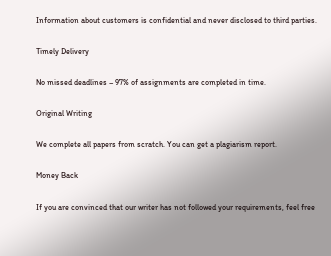Information about customers is confidential and never disclosed to third parties.

Timely Delivery

No missed deadlines – 97% of assignments are completed in time.

Original Writing

We complete all papers from scratch. You can get a plagiarism report.

Money Back

If you are convinced that our writer has not followed your requirements, feel free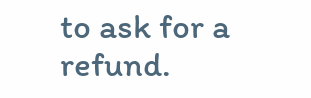to ask for a refund.